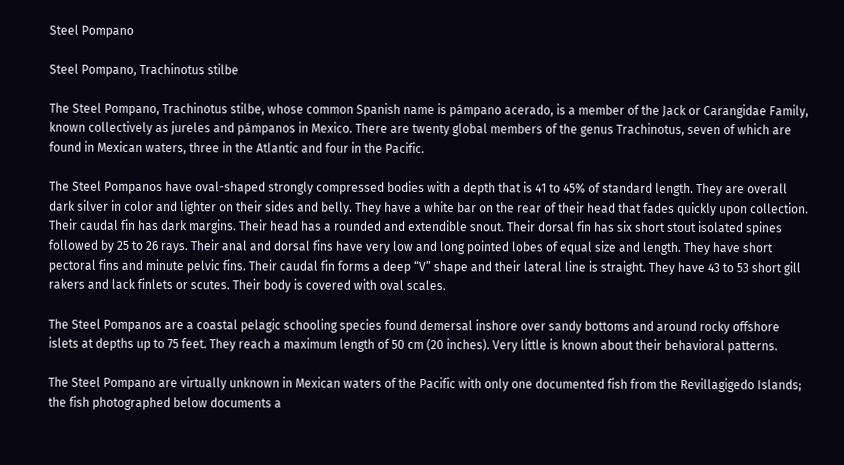Steel Pompano

Steel Pompano, Trachinotus stilbe

The Steel Pompano, Trachinotus stilbe, whose common Spanish name is pámpano acerado, is a member of the Jack or Carangidae Family, known collectively as jureles and pámpanos in Mexico. There are twenty global members of the genus Trachinotus, seven of which are found in Mexican waters, three in the Atlantic and four in the Pacific.

The Steel Pompanos have oval-shaped strongly compressed bodies with a depth that is 41 to 45% of standard length. They are overall dark silver in color and lighter on their sides and belly. They have a white bar on the rear of their head that fades quickly upon collection. Their caudal fin has dark margins. Their head has a rounded and extendible snout. Their dorsal fin has six short stout isolated spines followed by 25 to 26 rays. Their anal and dorsal fins have very low and long pointed lobes of equal size and length. They have short pectoral fins and minute pelvic fins. Their caudal fin forms a deep “V” shape and their lateral line is straight. They have 43 to 53 short gill rakers and lack finlets or scutes. Their body is covered with oval scales.

The Steel Pompanos are a coastal pelagic schooling species found demersal inshore over sandy bottoms and around rocky offshore islets at depths up to 75 feet. They reach a maximum length of 50 cm (20 inches). Very little is known about their behavioral patterns.

The Steel Pompano are virtually unknown in Mexican waters of the Pacific with only one documented fish from the Revillagigedo Islands; the fish photographed below documents a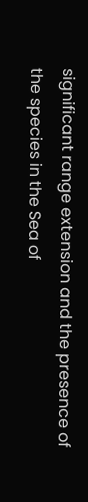significant range extension and the presence of the species in the Sea of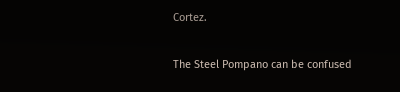Cortez.

The Steel Pompano can be confused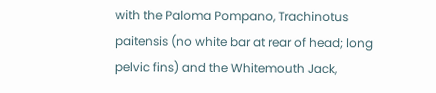with the Paloma Pompano, Trachinotus paitensis (no white bar at rear of head; long pelvic fins) and the Whitemouth Jack,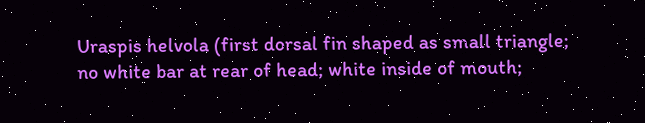Uraspis helvola (first dorsal fin shaped as small triangle; no white bar at rear of head; white inside of mouth;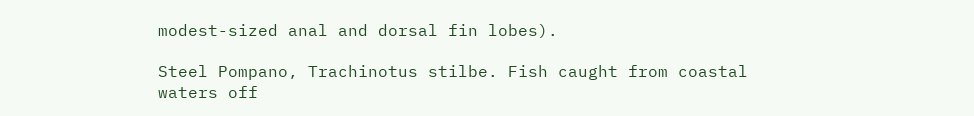modest-sized anal and dorsal fin lobes).

Steel Pompano, Trachinotus stilbe. Fish caught from coastal waters off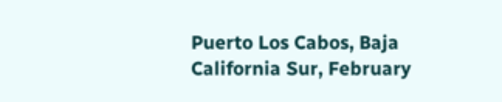Puerto Los Cabos, Baja California Sur, February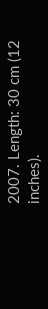2007. Length: 30 cm (12 inches).